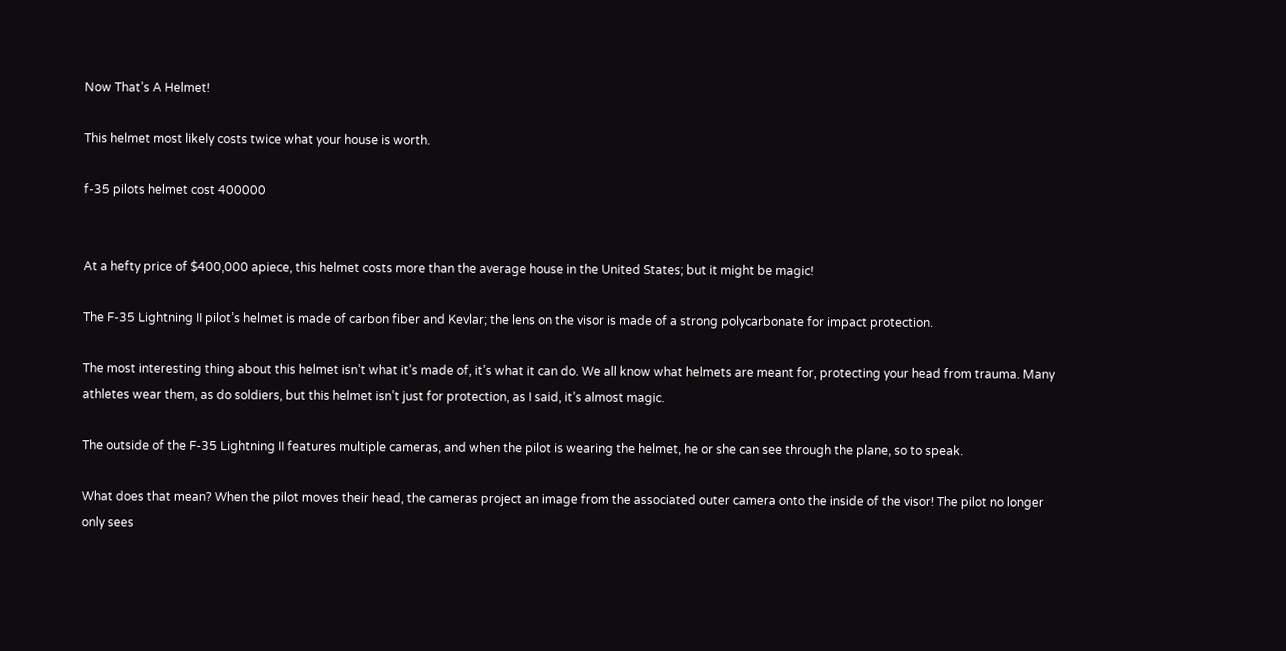Now That’s A Helmet!

This helmet most likely costs twice what your house is worth.

f-35 pilots helmet cost 400000


At a hefty price of $400,000 apiece, this helmet costs more than the average house in the United States; but it might be magic!

The F-35 Lightning II pilot’s helmet is made of carbon fiber and Kevlar; the lens on the visor is made of a strong polycarbonate for impact protection.

The most interesting thing about this helmet isn’t what it’s made of, it’s what it can do. We all know what helmets are meant for, protecting your head from trauma. Many athletes wear them, as do soldiers, but this helmet isn’t just for protection, as I said, it’s almost magic.

The outside of the F-35 Lightning II features multiple cameras, and when the pilot is wearing the helmet, he or she can see through the plane, so to speak.

What does that mean? When the pilot moves their head, the cameras project an image from the associated outer camera onto the inside of the visor! The pilot no longer only sees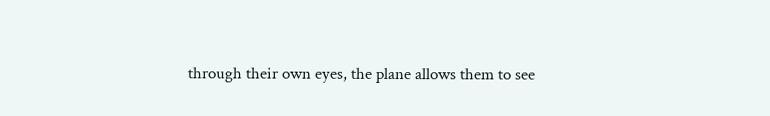through their own eyes, the plane allows them to see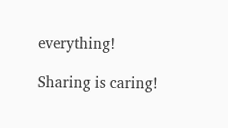everything!

Sharing is caring!